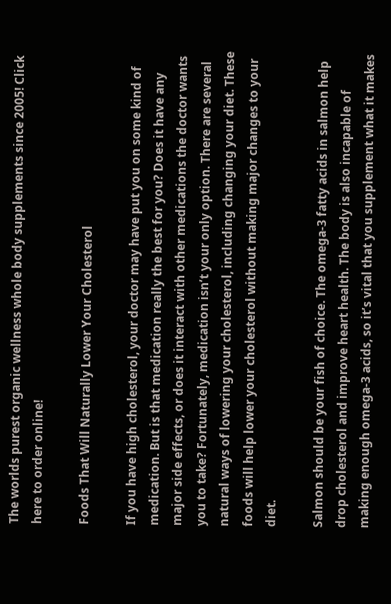The worlds purest organic wellness whole body supplements since 2005! Click here to order online!

Foods That Will Naturally Lower Your Cholesterol

If you have high cholesterol, your doctor may have put you on some kind of medication. But is that medication really the best for you? Does it have any major side effects, or does it interact with other medications the doctor wants you to take? Fortunately, medication isn’t your only option. There are several natural ways of lowering your cholesterol, including changing your diet. These foods will help lower your cholesterol without making major changes to your diet.

Salmon should be your fish of choice. The omega-3 fatty acids in salmon help drop cholesterol and improve heart health. The body is also incapable of making enough omega-3 acids, so it’s vital that you supplement what it makes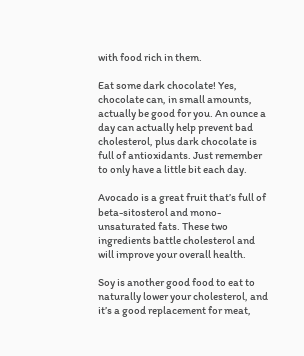with food rich in them.

Eat some dark chocolate! Yes, chocolate can, in small amounts, actually be good for you. An ounce a day can actually help prevent bad cholesterol, plus dark chocolate is full of antioxidants. Just remember to only have a little bit each day.

Avocado is a great fruit that’s full of beta-sitosterol and mono-unsaturated fats. These two ingredients battle cholesterol and will improve your overall health.

Soy is another good food to eat to naturally lower your cholesterol, and it’s a good replacement for meat,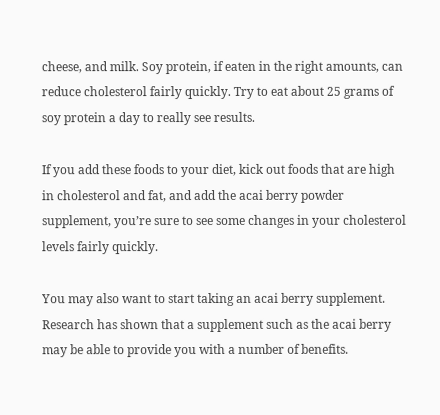cheese, and milk. Soy protein, if eaten in the right amounts, can reduce cholesterol fairly quickly. Try to eat about 25 grams of soy protein a day to really see results.

If you add these foods to your diet, kick out foods that are high in cholesterol and fat, and add the acai berry powder supplement, you’re sure to see some changes in your cholesterol levels fairly quickly.

You may also want to start taking an acai berry supplement. Research has shown that a supplement such as the acai berry may be able to provide you with a number of benefits.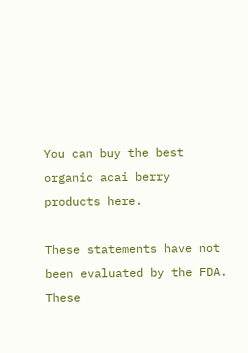You can buy the best organic acai berry products here.

These statements have not been evaluated by the FDA. These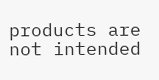products are not intended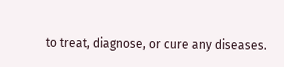to treat, diagnose, or cure any diseases.